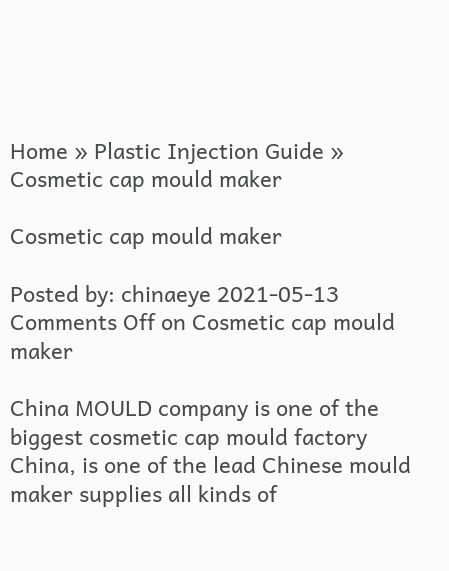Home » Plastic Injection Guide » Cosmetic cap mould maker

Cosmetic cap mould maker

Posted by: chinaeye 2021-05-13 Comments Off on Cosmetic cap mould maker

China MOULD company is one of the biggest cosmetic cap mould factory China, is one of the lead Chinese mould maker supplies all kinds of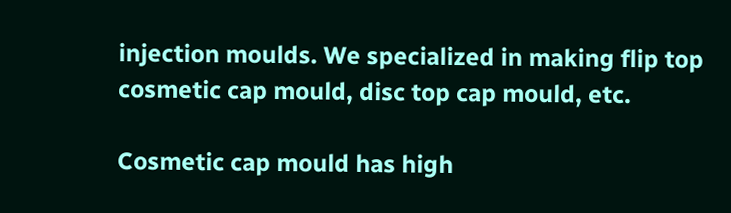injection moulds. We specialized in making flip top cosmetic cap mould, disc top cap mould, etc.

Cosmetic cap mould has high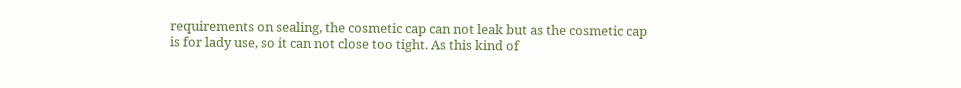requirements on sealing, the cosmetic cap can not leak but as the cosmetic cap is for lady use, so it can not close too tight. As this kind of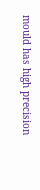mould has high precision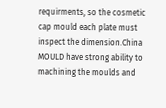requirments, so the cosmetic cap mould each plate must inspect the dimension.China MOULD have strong ability to machining the moulds and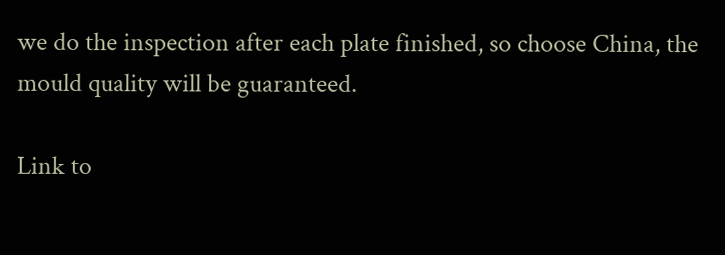we do the inspection after each plate finished, so choose China, the mould quality will be guaranteed.

Link to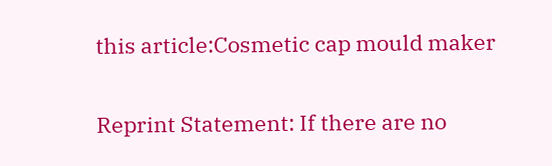this article:Cosmetic cap mould maker

Reprint Statement: If there are no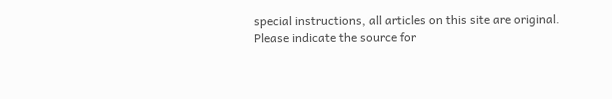special instructions, all articles on this site are original. Please indicate the source for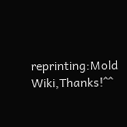reprinting:Mold Wiki,Thanks!^^